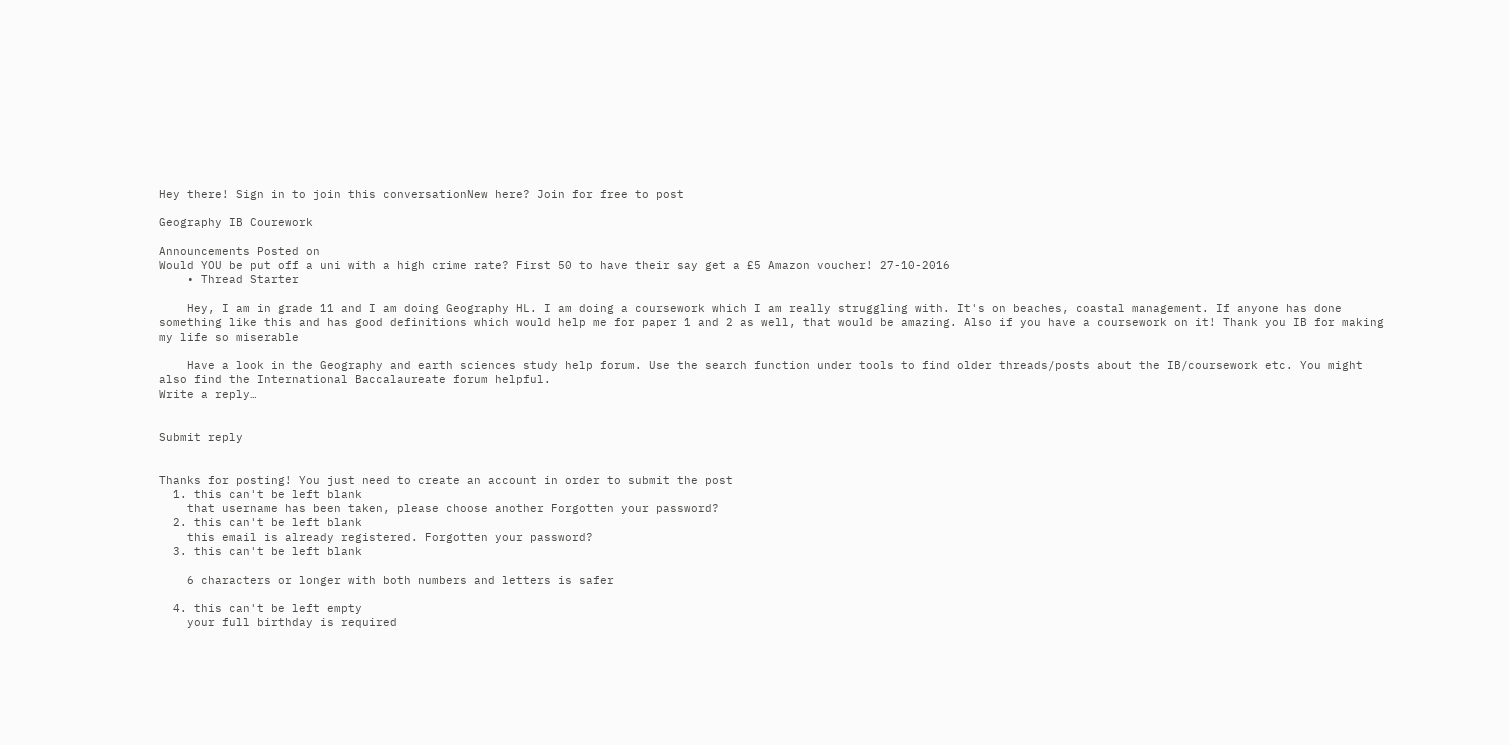Hey there! Sign in to join this conversationNew here? Join for free to post

Geography IB Courework

Announcements Posted on
Would YOU be put off a uni with a high crime rate? First 50 to have their say get a £5 Amazon voucher! 27-10-2016
    • Thread Starter

    Hey, I am in grade 11 and I am doing Geography HL. I am doing a coursework which I am really struggling with. It's on beaches, coastal management. If anyone has done something like this and has good definitions which would help me for paper 1 and 2 as well, that would be amazing. Also if you have a coursework on it! Thank you IB for making my life so miserable

    Have a look in the Geography and earth sciences study help forum. Use the search function under tools to find older threads/posts about the IB/coursework etc. You might also find the International Baccalaureate forum helpful.
Write a reply…


Submit reply


Thanks for posting! You just need to create an account in order to submit the post
  1. this can't be left blank
    that username has been taken, please choose another Forgotten your password?
  2. this can't be left blank
    this email is already registered. Forgotten your password?
  3. this can't be left blank

    6 characters or longer with both numbers and letters is safer

  4. this can't be left empty
    your full birthday is required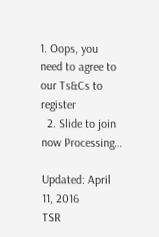1. Oops, you need to agree to our Ts&Cs to register
  2. Slide to join now Processing…

Updated: April 11, 2016
TSR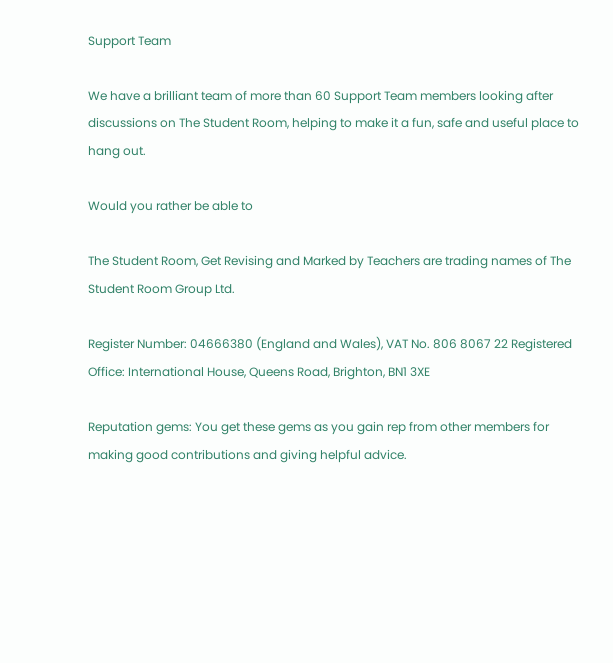Support Team

We have a brilliant team of more than 60 Support Team members looking after discussions on The Student Room, helping to make it a fun, safe and useful place to hang out.

Would you rather be able to

The Student Room, Get Revising and Marked by Teachers are trading names of The Student Room Group Ltd.

Register Number: 04666380 (England and Wales), VAT No. 806 8067 22 Registered Office: International House, Queens Road, Brighton, BN1 3XE

Reputation gems: You get these gems as you gain rep from other members for making good contributions and giving helpful advice.